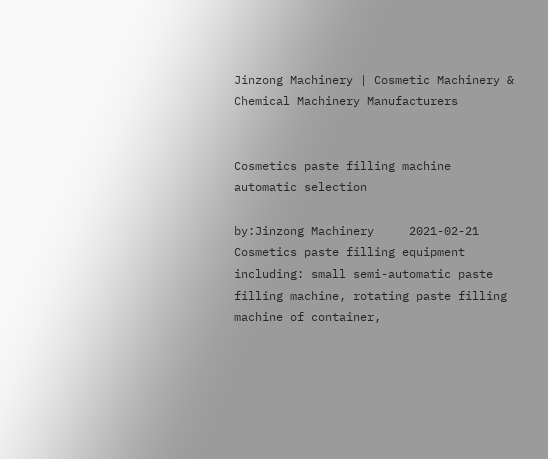Jinzong Machinery | Cosmetic Machinery & Chemical Machinery Manufacturers


Cosmetics paste filling machine automatic selection

by:Jinzong Machinery     2021-02-21
Cosmetics paste filling equipment including: small semi-automatic paste filling machine, rotating paste filling machine of container,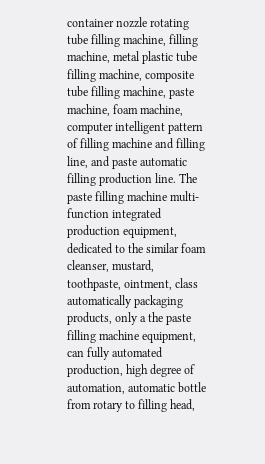container nozzle rotating tube filling machine, filling machine, metal plastic tube filling machine, composite tube filling machine, paste machine, foam machine, computer intelligent pattern of filling machine and filling line, and paste automatic filling production line. The paste filling machine multi-function integrated production equipment, dedicated to the similar foam cleanser, mustard, toothpaste, ointment, class automatically packaging products, only a the paste filling machine equipment, can fully automated production, high degree of automation, automatic bottle from rotary to filling head,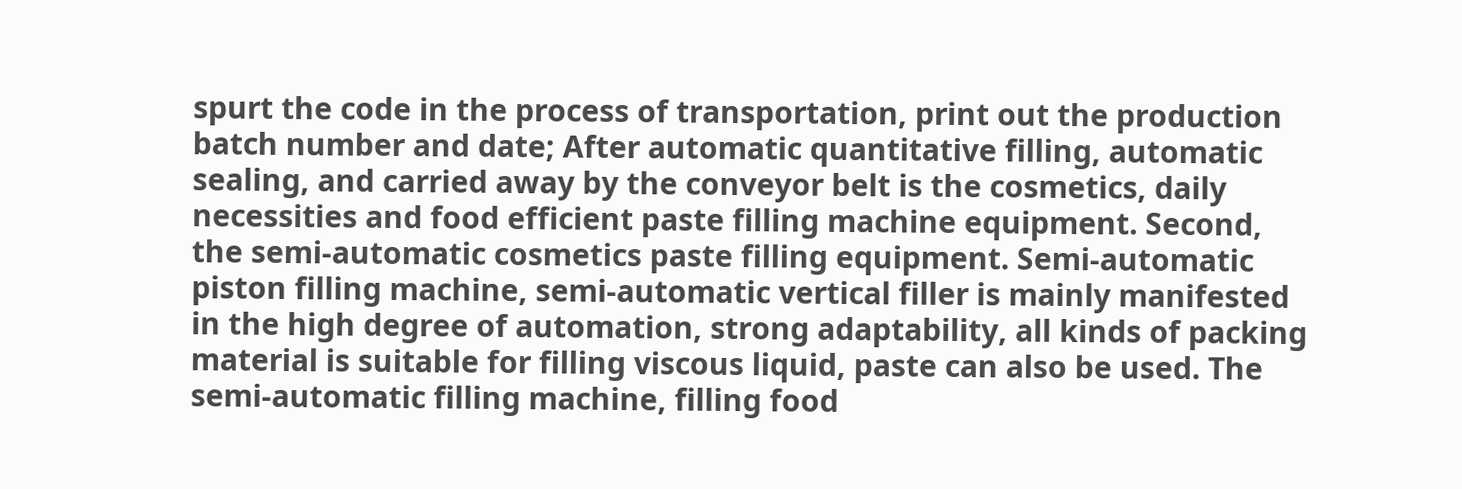spurt the code in the process of transportation, print out the production batch number and date; After automatic quantitative filling, automatic sealing, and carried away by the conveyor belt is the cosmetics, daily necessities and food efficient paste filling machine equipment. Second, the semi-automatic cosmetics paste filling equipment. Semi-automatic piston filling machine, semi-automatic vertical filler is mainly manifested in the high degree of automation, strong adaptability, all kinds of packing material is suitable for filling viscous liquid, paste can also be used. The semi-automatic filling machine, filling food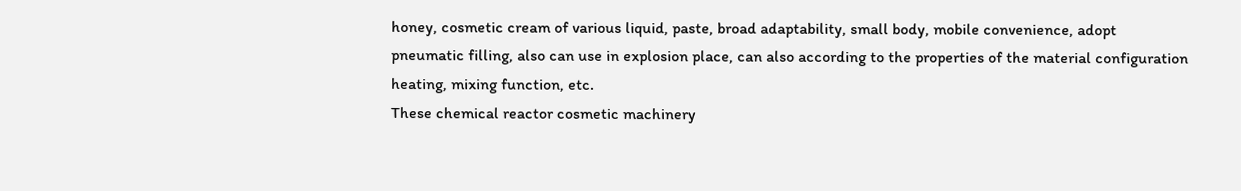honey, cosmetic cream of various liquid, paste, broad adaptability, small body, mobile convenience, adopt pneumatic filling, also can use in explosion place, can also according to the properties of the material configuration heating, mixing function, etc.
These chemical reactor cosmetic machinery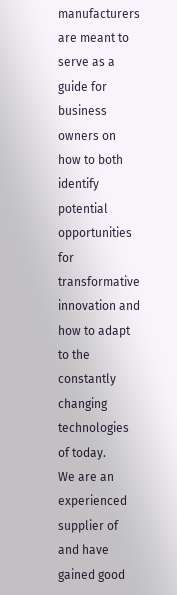manufacturers are meant to serve as a guide for business owners on how to both identify potential opportunities for transformative innovation and how to adapt to the constantly changing technologies of today.
We are an experienced supplier of and have gained good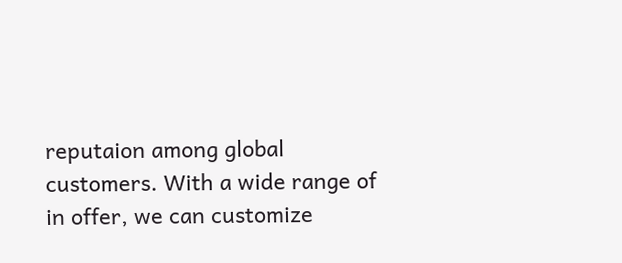reputaion among global customers. With a wide range of in offer, we can customize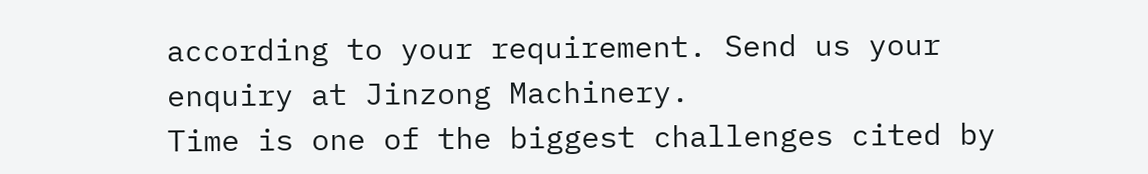according to your requirement. Send us your enquiry at Jinzong Machinery.
Time is one of the biggest challenges cited by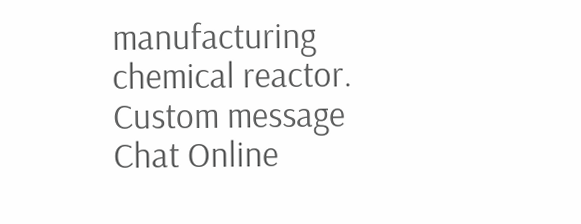manufacturing chemical reactor.
Custom message
Chat Online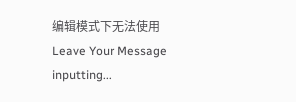编辑模式下无法使用
Leave Your Message inputting...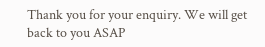Thank you for your enquiry. We will get back to you ASAP